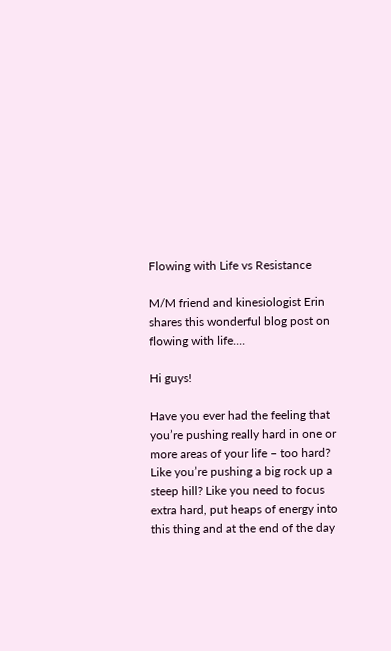Flowing with Life vs Resistance

M/M friend and kinesiologist Erin shares this wonderful blog post on flowing with life....

Hi guys!

Have you ever had the feeling that you’re pushing really hard in one or more areas of your life – too hard? Like you’re pushing a big rock up a steep hill? Like you need to focus extra hard, put heaps of energy into this thing and at the end of the day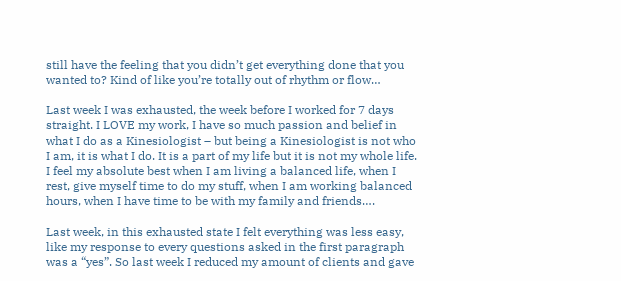still have the feeling that you didn’t get everything done that you wanted to? Kind of like you’re totally out of rhythm or flow…

Last week I was exhausted, the week before I worked for 7 days straight. I LOVE my work, I have so much passion and belief in what I do as a Kinesiologist – but being a Kinesiologist is not who I am, it is what I do. It is a part of my life but it is not my whole life. I feel my absolute best when I am living a balanced life, when I rest, give myself time to do my stuff, when I am working balanced hours, when I have time to be with my family and friends….

Last week, in this exhausted state I felt everything was less easy, like my response to every questions asked in the first paragraph was a “yes”. So last week I reduced my amount of clients and gave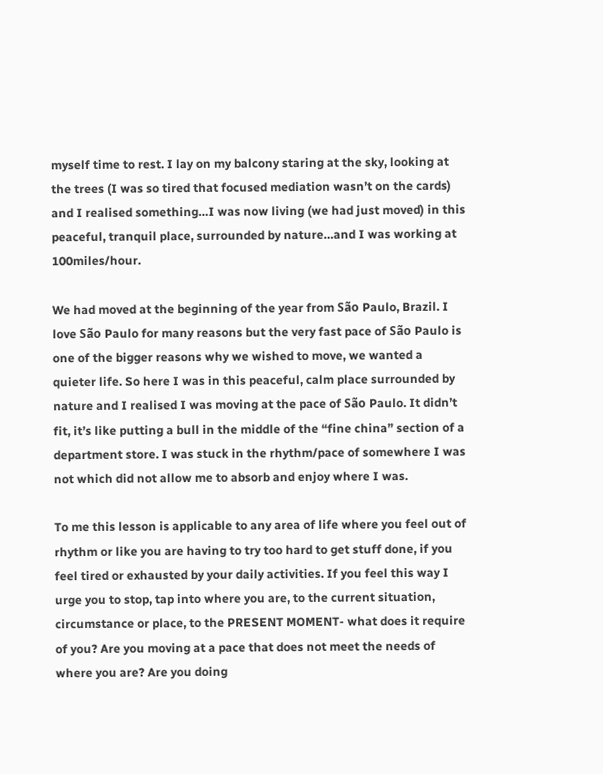myself time to rest. I lay on my balcony staring at the sky, looking at the trees (I was so tired that focused mediation wasn’t on the cards) and I realised something…I was now living (we had just moved) in this peaceful, tranquil place, surrounded by nature…and I was working at 100miles/hour.

We had moved at the beginning of the year from São Paulo, Brazil. I love São Paulo for many reasons but the very fast pace of São Paulo is one of the bigger reasons why we wished to move, we wanted a quieter life. So here I was in this peaceful, calm place surrounded by nature and I realised I was moving at the pace of São Paulo. It didn’t fit, it’s like putting a bull in the middle of the “fine china” section of a department store. I was stuck in the rhythm/pace of somewhere I was not which did not allow me to absorb and enjoy where I was.

To me this lesson is applicable to any area of life where you feel out of rhythm or like you are having to try too hard to get stuff done, if you feel tired or exhausted by your daily activities. If you feel this way I urge you to stop, tap into where you are, to the current situation, circumstance or place, to the PRESENT MOMENT- what does it require of you? Are you moving at a pace that does not meet the needs of where you are? Are you doing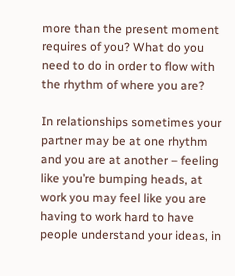more than the present moment requires of you? What do you need to do in order to flow with the rhythm of where you are?

In relationships sometimes your partner may be at one rhythm and you are at another – feeling like you’re bumping heads, at work you may feel like you are having to work hard to have people understand your ideas, in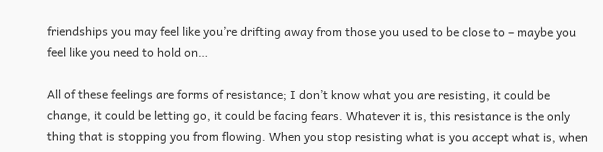friendships you may feel like you’re drifting away from those you used to be close to – maybe you feel like you need to hold on…

All of these feelings are forms of resistance; I don’t know what you are resisting, it could be change, it could be letting go, it could be facing fears. Whatever it is, this resistance is the only thing that is stopping you from flowing. When you stop resisting what is you accept what is, when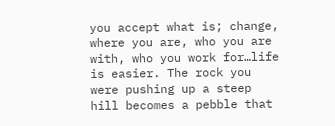you accept what is; change,  where you are, who you are with, who you work for…life is easier. The rock you were pushing up a steep hill becomes a pebble that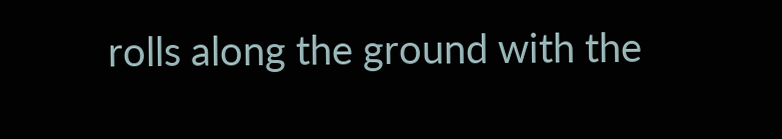rolls along the ground with the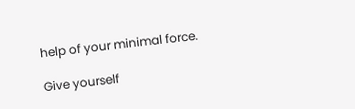help of your minimal force.

Give yourself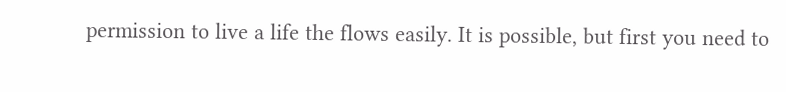permission to live a life the flows easily. It is possible, but first you need to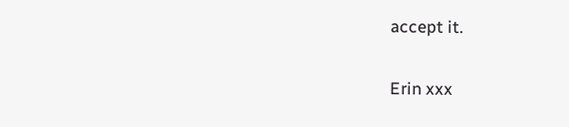accept it.


Erin xxx